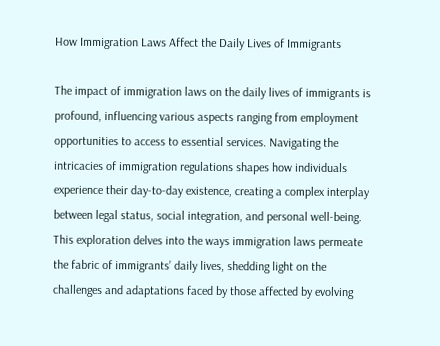How Immigration Laws Affect the Daily Lives of Immigrants

The impact of immigration laws on the daily lives of immigrants is profound, influencing various aspects ranging from employment opportunities to access to essential services. Navigating the intricacies of immigration regulations shapes how individuals experience their day-to-day existence, creating a complex interplay between legal status, social integration, and personal well-being. This exploration delves into the ways immigration laws permeate the fabric of immigrants’ daily lives, shedding light on the challenges and adaptations faced by those affected by evolving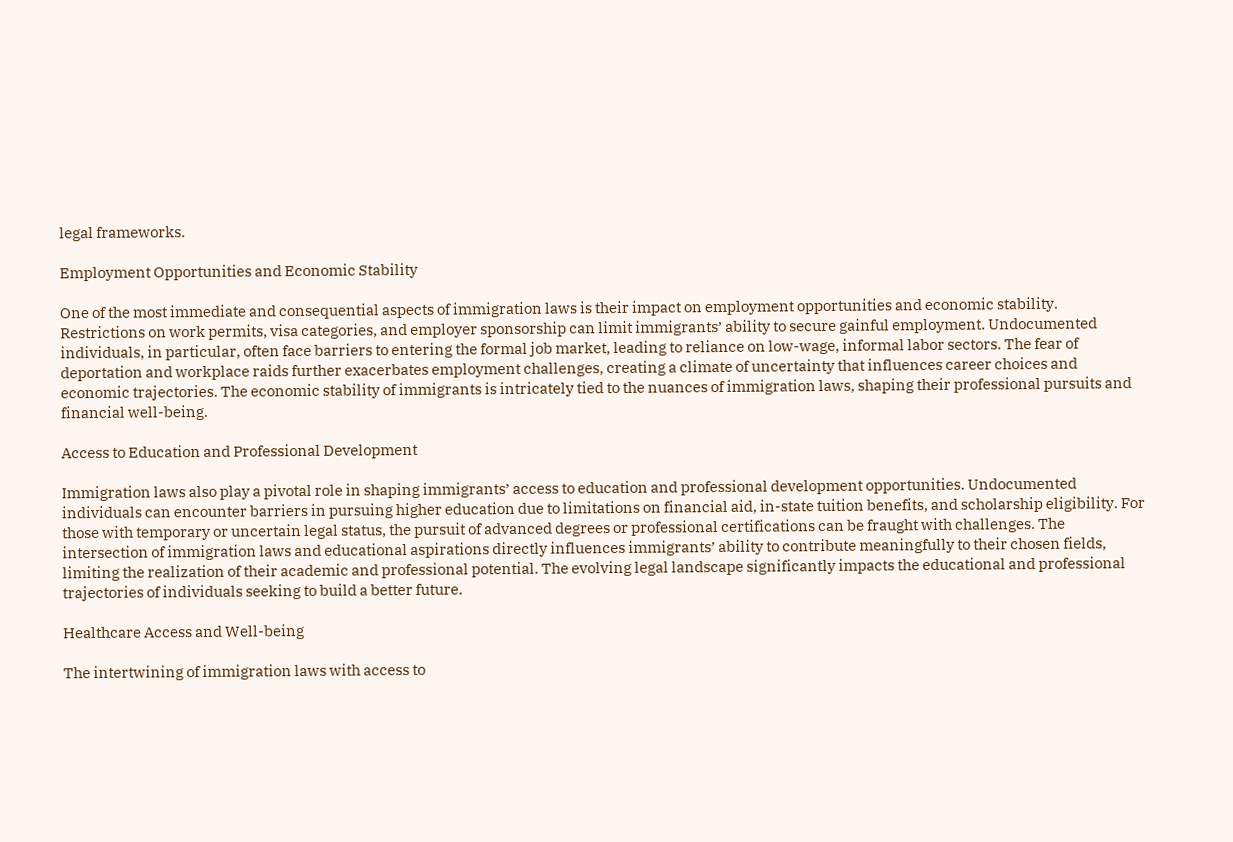legal frameworks.

Employment Opportunities and Economic Stability

One of the most immediate and consequential aspects of immigration laws is their impact on employment opportunities and economic stability. Restrictions on work permits, visa categories, and employer sponsorship can limit immigrants’ ability to secure gainful employment. Undocumented individuals, in particular, often face barriers to entering the formal job market, leading to reliance on low-wage, informal labor sectors. The fear of deportation and workplace raids further exacerbates employment challenges, creating a climate of uncertainty that influences career choices and economic trajectories. The economic stability of immigrants is intricately tied to the nuances of immigration laws, shaping their professional pursuits and financial well-being.

Access to Education and Professional Development

Immigration laws also play a pivotal role in shaping immigrants’ access to education and professional development opportunities. Undocumented individuals can encounter barriers in pursuing higher education due to limitations on financial aid, in-state tuition benefits, and scholarship eligibility. For those with temporary or uncertain legal status, the pursuit of advanced degrees or professional certifications can be fraught with challenges. The intersection of immigration laws and educational aspirations directly influences immigrants’ ability to contribute meaningfully to their chosen fields, limiting the realization of their academic and professional potential. The evolving legal landscape significantly impacts the educational and professional trajectories of individuals seeking to build a better future.

Healthcare Access and Well-being

The intertwining of immigration laws with access to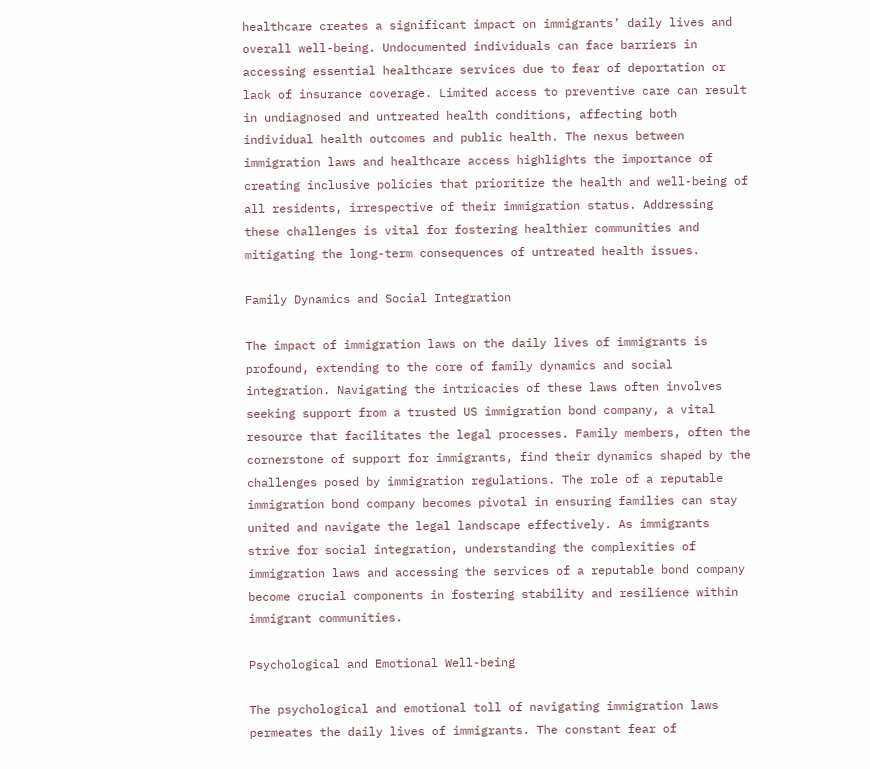healthcare creates a significant impact on immigrants’ daily lives and overall well-being. Undocumented individuals can face barriers in accessing essential healthcare services due to fear of deportation or lack of insurance coverage. Limited access to preventive care can result in undiagnosed and untreated health conditions, affecting both individual health outcomes and public health. The nexus between immigration laws and healthcare access highlights the importance of creating inclusive policies that prioritize the health and well-being of all residents, irrespective of their immigration status. Addressing these challenges is vital for fostering healthier communities and mitigating the long-term consequences of untreated health issues.

Family Dynamics and Social Integration

The impact of immigration laws on the daily lives of immigrants is profound, extending to the core of family dynamics and social integration. Navigating the intricacies of these laws often involves seeking support from a trusted US immigration bond company, a vital resource that facilitates the legal processes. Family members, often the cornerstone of support for immigrants, find their dynamics shaped by the challenges posed by immigration regulations. The role of a reputable immigration bond company becomes pivotal in ensuring families can stay united and navigate the legal landscape effectively. As immigrants strive for social integration, understanding the complexities of immigration laws and accessing the services of a reputable bond company become crucial components in fostering stability and resilience within immigrant communities.

Psychological and Emotional Well-being

The psychological and emotional toll of navigating immigration laws permeates the daily lives of immigrants. The constant fear of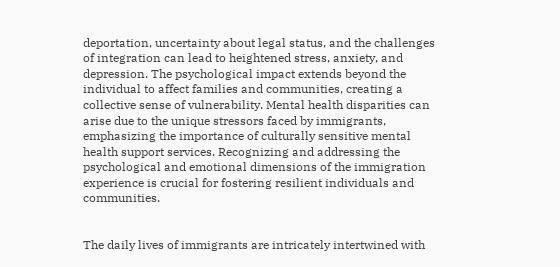deportation, uncertainty about legal status, and the challenges of integration can lead to heightened stress, anxiety, and depression. The psychological impact extends beyond the individual to affect families and communities, creating a collective sense of vulnerability. Mental health disparities can arise due to the unique stressors faced by immigrants, emphasizing the importance of culturally sensitive mental health support services. Recognizing and addressing the psychological and emotional dimensions of the immigration experience is crucial for fostering resilient individuals and communities.


The daily lives of immigrants are intricately intertwined with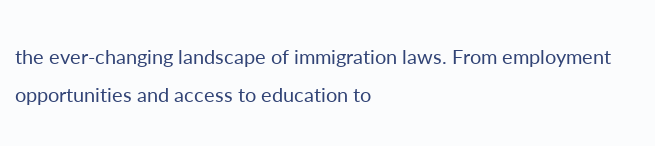the ever-changing landscape of immigration laws. From employment opportunities and access to education to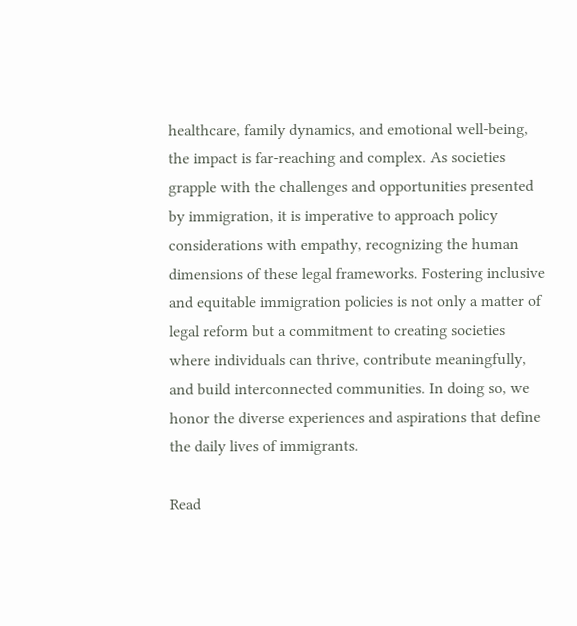healthcare, family dynamics, and emotional well-being, the impact is far-reaching and complex. As societies grapple with the challenges and opportunities presented by immigration, it is imperative to approach policy considerations with empathy, recognizing the human dimensions of these legal frameworks. Fostering inclusive and equitable immigration policies is not only a matter of legal reform but a commitment to creating societies where individuals can thrive, contribute meaningfully, and build interconnected communities. In doing so, we honor the diverse experiences and aspirations that define the daily lives of immigrants.

Read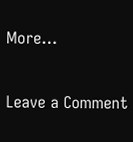More…

Leave a Comment